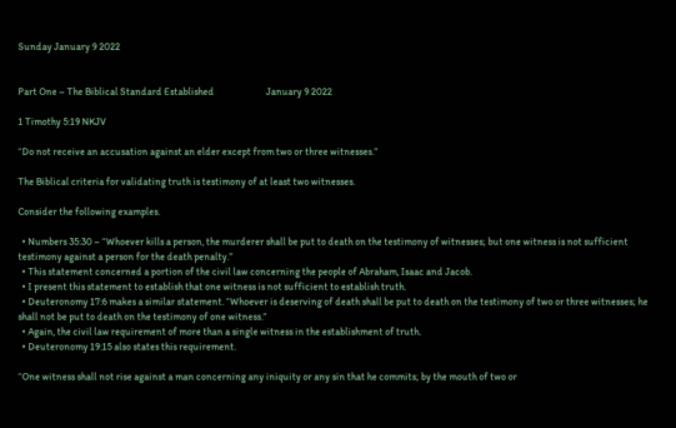Sunday January 9 2022


Part One – The Biblical Standard Established                          January 9 2022

1 Timothy 5:19 NKJV

“Do not receive an accusation against an elder except from two or three witnesses.”

The Biblical criteria for validating truth is testimony of at least two witnesses.

Consider the following examples.

  • Numbers 35:30 – “Whoever kills a person, the murderer shall be put to death on the testimony of witnesses; but one witness is not sufficient testimony against a person for the death penalty.”
  • This statement concerned a portion of the civil law concerning the people of Abraham, Isaac and Jacob.
  • I present this statement to establish that one witness is not sufficient to establish truth.
  • Deuteronomy 17:6 makes a similar statement. “Whoever is deserving of death shall be put to death on the testimony of two or three witnesses; he shall not be put to death on the testimony of one witness.”
  • Again, the civil law requirement of more than a single witness in the establishment of truth.
  • Deuteronomy 19:15 also states this requirement.

“One witness shall not rise against a man concerning any iniquity or any sin that he commits; by the mouth of two or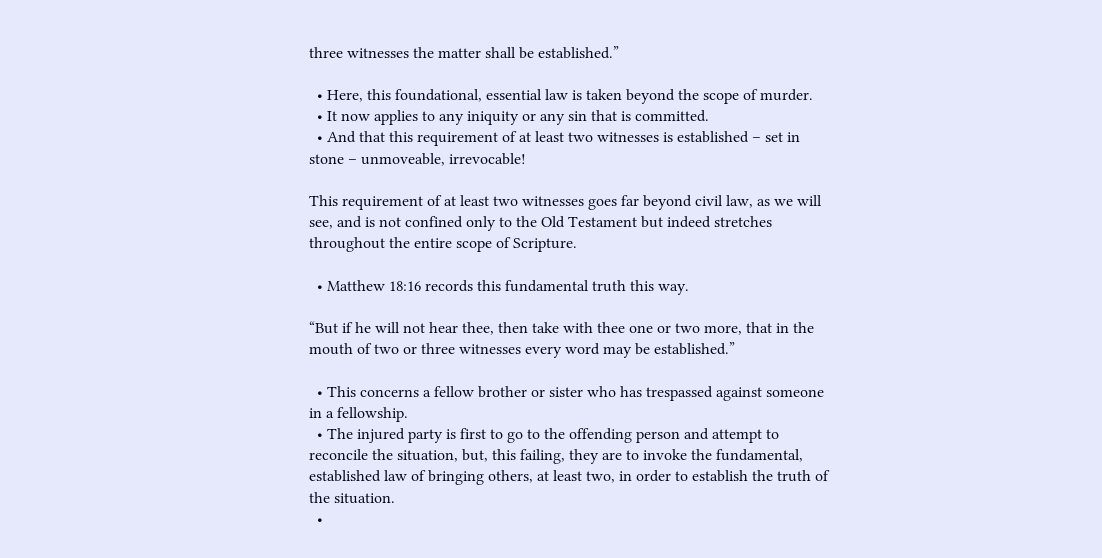three witnesses the matter shall be established.”

  • Here, this foundational, essential law is taken beyond the scope of murder.
  • It now applies to any iniquity or any sin that is committed.
  • And that this requirement of at least two witnesses is established – set in stone – unmoveable, irrevocable!

This requirement of at least two witnesses goes far beyond civil law, as we will see, and is not confined only to the Old Testament but indeed stretches throughout the entire scope of Scripture.

  • Matthew 18:16 records this fundamental truth this way.

“But if he will not hear thee, then take with thee one or two more, that in the mouth of two or three witnesses every word may be established.”

  • This concerns a fellow brother or sister who has trespassed against someone in a fellowship.
  • The injured party is first to go to the offending person and attempt to reconcile the situation, but, this failing, they are to invoke the fundamental, established law of bringing others, at least two, in order to establish the truth of the situation.
  •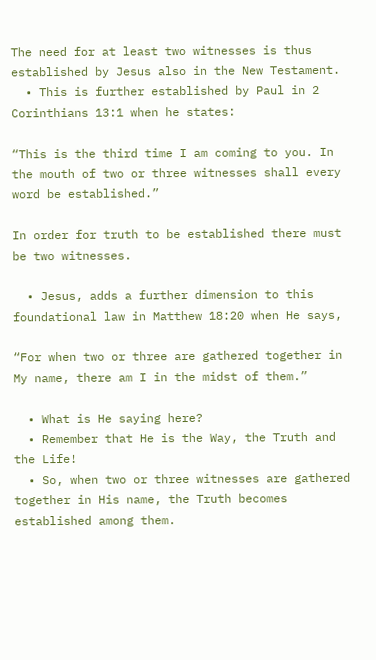The need for at least two witnesses is thus established by Jesus also in the New Testament.
  • This is further established by Paul in 2 Corinthians 13:1 when he states:

“This is the third time I am coming to you. In the mouth of two or three witnesses shall every word be established.”

In order for truth to be established there must be two witnesses.

  • Jesus, adds a further dimension to this foundational law in Matthew 18:20 when He says,

“For when two or three are gathered together in My name, there am I in the midst of them.”

  • What is He saying here?
  • Remember that He is the Way, the Truth and the Life!
  • So, when two or three witnesses are gathered together in His name, the Truth becomes established among them.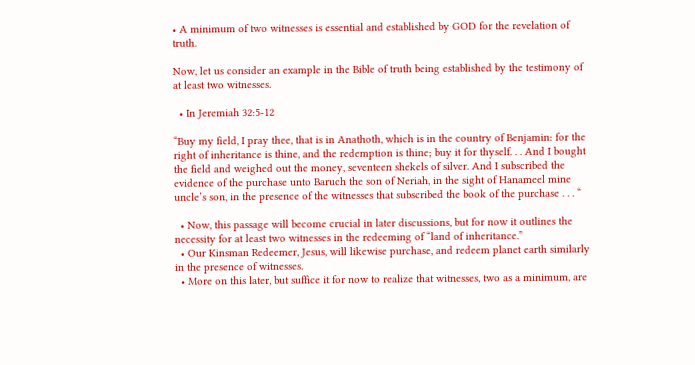• A minimum of two witnesses is essential and established by GOD for the revelation of truth.

Now, let us consider an example in the Bible of truth being established by the testimony of at least two witnesses.

  • In Jeremiah 32:5-12

“Buy my field, I pray thee, that is in Anathoth, which is in the country of Benjamin: for the right of inheritance is thine, and the redemption is thine; buy it for thyself. . . And I bought the field and weighed out the money, seventeen shekels of silver. And I subscribed the evidence of the purchase unto Baruch the son of Neriah, in the sight of Hanameel mine uncle’s son, in the presence of the witnesses that subscribed the book of the purchase . . . “

  • Now, this passage will become crucial in later discussions, but for now it outlines the necessity for at least two witnesses in the redeeming of “land of inheritance.”
  • Our Kinsman Redeemer, Jesus, will likewise purchase, and redeem planet earth similarly in the presence of witnesses.
  • More on this later, but suffice it for now to realize that witnesses, two as a minimum, are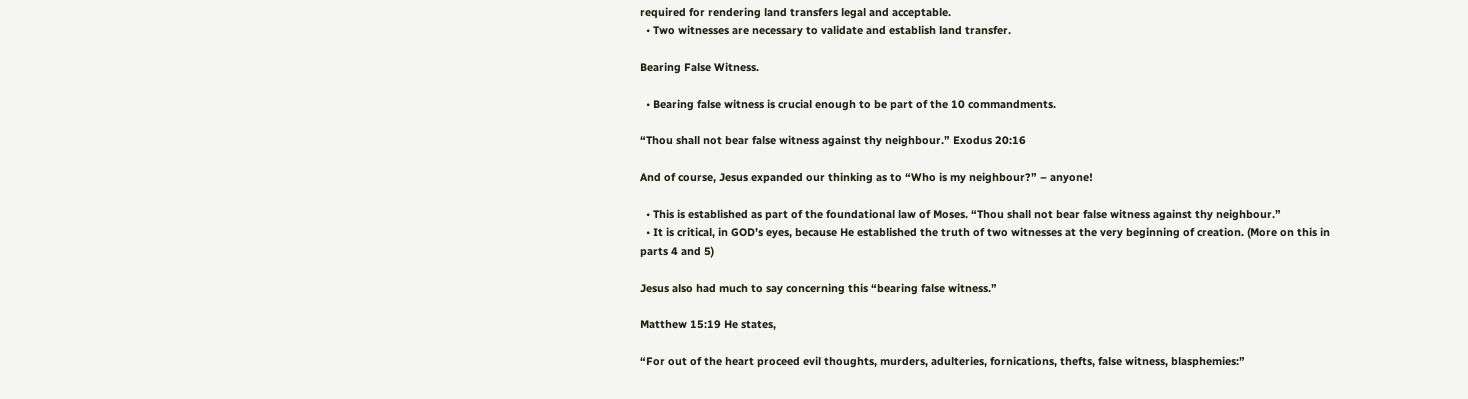required for rendering land transfers legal and acceptable.
  • Two witnesses are necessary to validate and establish land transfer.

Bearing False Witness.

  • Bearing false witness is crucial enough to be part of the 10 commandments.

“Thou shall not bear false witness against thy neighbour.” Exodus 20:16

And of course, Jesus expanded our thinking as to “Who is my neighbour?” – anyone!

  • This is established as part of the foundational law of Moses. “Thou shall not bear false witness against thy neighbour.”
  • It is critical, in GOD’s eyes, because He established the truth of two witnesses at the very beginning of creation. (More on this in parts 4 and 5)

Jesus also had much to say concerning this “bearing false witness.”

Matthew 15:19 He states,

“For out of the heart proceed evil thoughts, murders, adulteries, fornications, thefts, false witness, blasphemies:”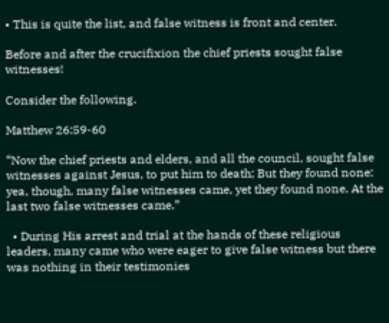• This is quite the list, and false witness is front and center.

Before and after the crucifixion the chief priests sought false witnesses!

Consider the following.

Matthew 26:59-60

“Now the chief priests and elders, and all the council, sought false witnesses against Jesus, to put him to death; But they found none: yea, though, many false witnesses came, yet they found none. At the last two false witnesses came.”

  • During His arrest and trial at the hands of these religious leaders, many came who were eager to give false witness but there was nothing in their testimonies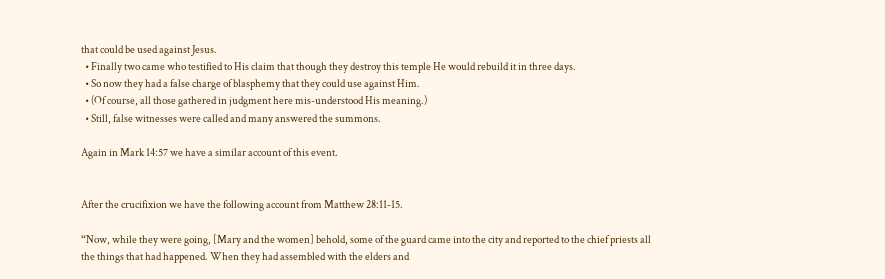that could be used against Jesus.
  • Finally two came who testified to His claim that though they destroy this temple He would rebuild it in three days.
  • So now they had a false charge of blasphemy that they could use against Him.
  • (Of course, all those gathered in judgment here mis-understood His meaning.)
  • Still, false witnesses were called and many answered the summons.

Again in Mark 14:57 we have a similar account of this event.


After the crucifixion we have the following account from Matthew 28:11-15.

“Now, while they were going, [Mary and the women] behold, some of the guard came into the city and reported to the chief priests all the things that had happened. When they had assembled with the elders and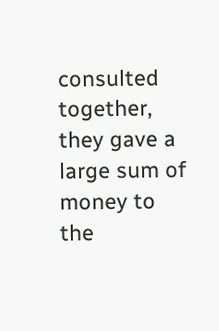consulted together, they gave a large sum of money to the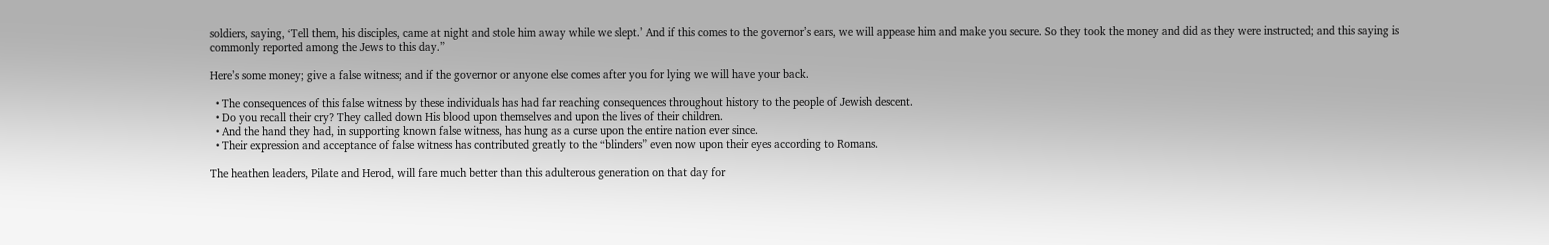soldiers, saying, ‘Tell them, his disciples, came at night and stole him away while we slept.’ And if this comes to the governor’s ears, we will appease him and make you secure. So they took the money and did as they were instructed; and this saying is commonly reported among the Jews to this day.”

Here’s some money; give a false witness; and if the governor or anyone else comes after you for lying we will have your back.

  • The consequences of this false witness by these individuals has had far reaching consequences throughout history to the people of Jewish descent.
  • Do you recall their cry? They called down His blood upon themselves and upon the lives of their children.
  • And the hand they had, in supporting known false witness, has hung as a curse upon the entire nation ever since.
  • Their expression and acceptance of false witness has contributed greatly to the “blinders” even now upon their eyes according to Romans.

The heathen leaders, Pilate and Herod, will fare much better than this adulterous generation on that day for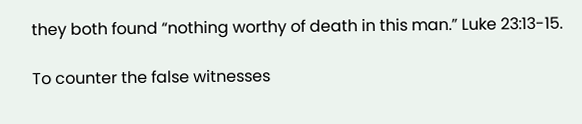they both found “nothing worthy of death in this man.” Luke 23:13-15.

To counter the false witnesses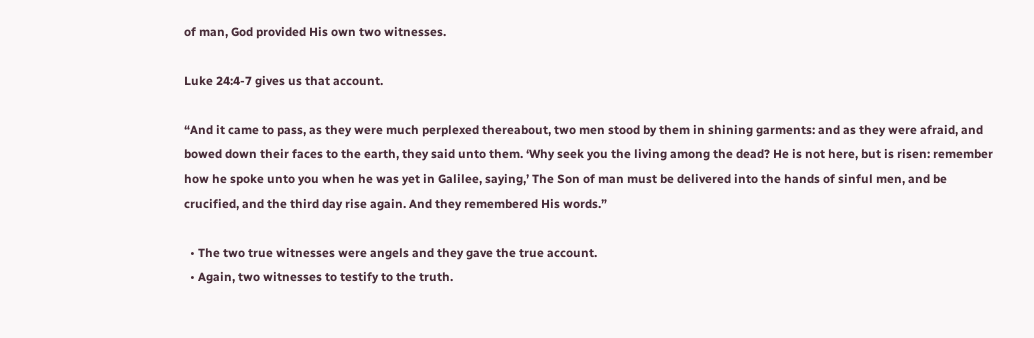of man, God provided His own two witnesses.

Luke 24:4-7 gives us that account.

“And it came to pass, as they were much perplexed thereabout, two men stood by them in shining garments: and as they were afraid, and bowed down their faces to the earth, they said unto them. ‘Why seek you the living among the dead? He is not here, but is risen: remember how he spoke unto you when he was yet in Galilee, saying,’ The Son of man must be delivered into the hands of sinful men, and be crucified, and the third day rise again. And they remembered His words.”

  • The two true witnesses were angels and they gave the true account.
  • Again, two witnesses to testify to the truth.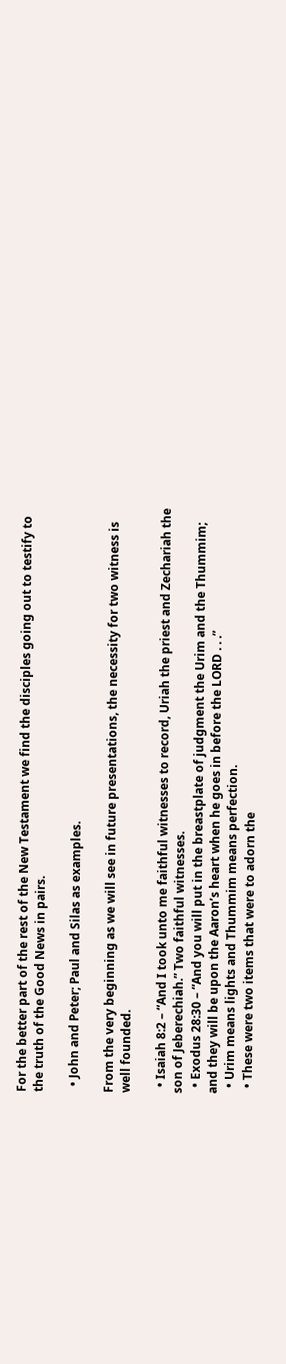For the better part of the rest of the New Testament we find the disciples going out to testify to the truth of the Good News in pairs.

  • John and Peter; Paul and Silas as examples.

From the very beginning as we will see in future presentations, the necessity for two witness is well founded.

  • Isaiah 8:2 – “And I took unto me faithful witnesses to record, Uriah the priest and Zechariah the son of Jeberechiah.” Two faithful witnesses.
  • Exodus 28:30 – “And you will put in the breastplate of judgment the Urim and the Thummim; and they will be upon the Aaron’s heart when he goes in before the LORD . . .”
  • Urim means lights and Thummim means perfection.
  • These were two items that were to adorn the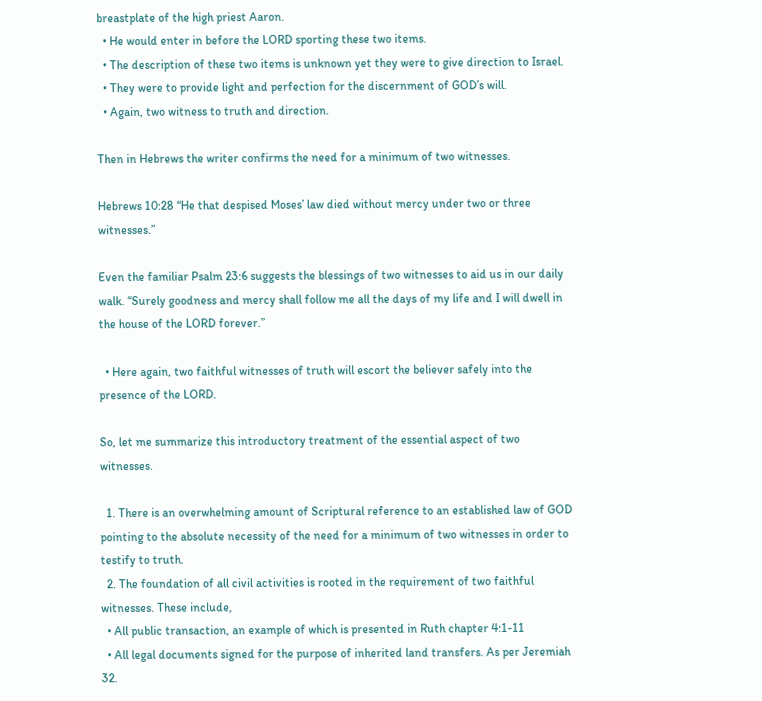breastplate of the high priest Aaron.
  • He would enter in before the LORD sporting these two items.
  • The description of these two items is unknown yet they were to give direction to Israel.
  • They were to provide light and perfection for the discernment of GOD’s will.
  • Again, two witness to truth and direction.

Then in Hebrews the writer confirms the need for a minimum of two witnesses.

Hebrews 10:28 “He that despised Moses’ law died without mercy under two or three witnesses.”

Even the familiar Psalm 23:6 suggests the blessings of two witnesses to aid us in our daily walk. “Surely goodness and mercy shall follow me all the days of my life and I will dwell in the house of the LORD forever.”

  • Here again, two faithful witnesses of truth will escort the believer safely into the presence of the LORD.

So, let me summarize this introductory treatment of the essential aspect of two witnesses.

  1. There is an overwhelming amount of Scriptural reference to an established law of GOD pointing to the absolute necessity of the need for a minimum of two witnesses in order to testify to truth.
  2. The foundation of all civil activities is rooted in the requirement of two faithful witnesses. These include,
  • All public transaction, an example of which is presented in Ruth chapter 4:1-11
  • All legal documents signed for the purpose of inherited land transfers. As per Jeremiah 32.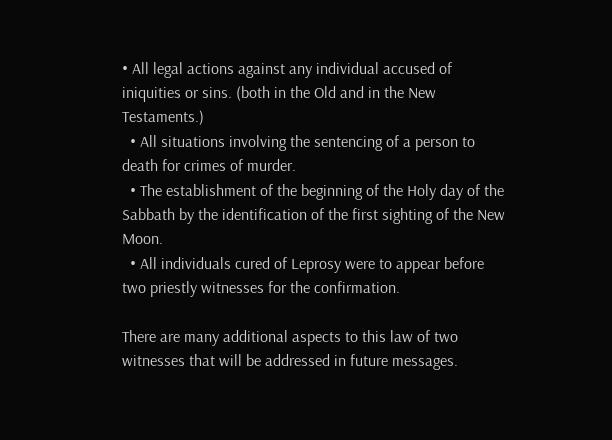• All legal actions against any individual accused of iniquities or sins. (both in the Old and in the New Testaments.)
  • All situations involving the sentencing of a person to death for crimes of murder.
  • The establishment of the beginning of the Holy day of the Sabbath by the identification of the first sighting of the New Moon.
  • All individuals cured of Leprosy were to appear before two priestly witnesses for the confirmation.

There are many additional aspects to this law of two witnesses that will be addressed in future messages.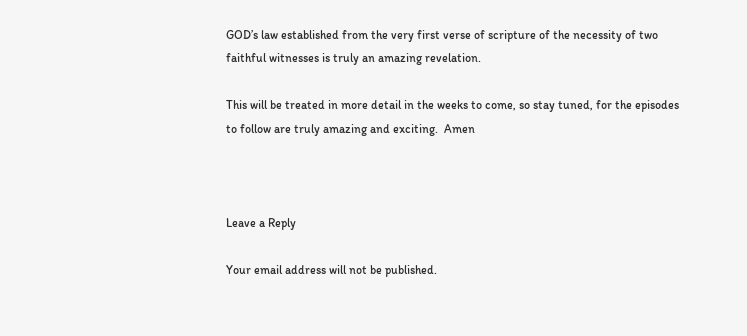GOD’s law established from the very first verse of scripture of the necessity of two faithful witnesses is truly an amazing revelation.

This will be treated in more detail in the weeks to come, so stay tuned, for the episodes to follow are truly amazing and exciting.  Amen



Leave a Reply

Your email address will not be published.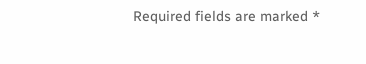Required fields are marked *